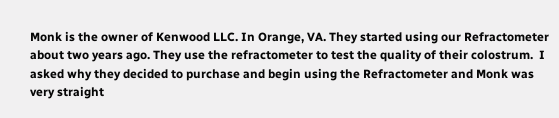Monk is the owner of Kenwood LLC. In Orange, VA. They started using our Refractometer about two years ago. They use the refractometer to test the quality of their colostrum.  I asked why they decided to purchase and begin using the Refractometer and Monk was very straight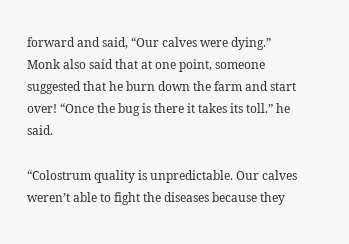forward and said, “Our calves were dying.”  Monk also said that at one point, someone suggested that he burn down the farm and start over! “Once the bug is there it takes its toll.” he said.

“Colostrum quality is unpredictable. Our calves weren’t able to fight the diseases because they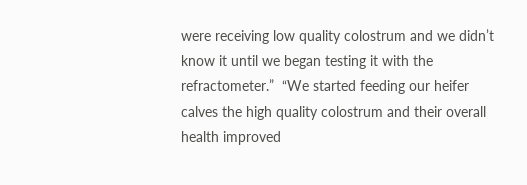were receiving low quality colostrum and we didn’t know it until we began testing it with the refractometer.”  “We started feeding our heifer calves the high quality colostrum and their overall health improved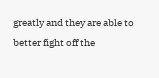greatly and they are able to better fight off the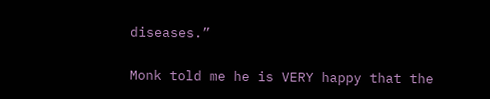diseases.”

Monk told me he is VERY happy that the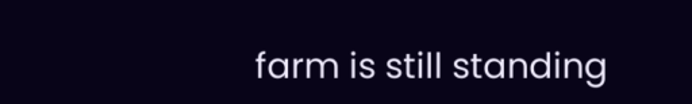farm is still standing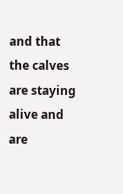and that the calves are staying alive and are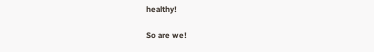healthy!

So are we!